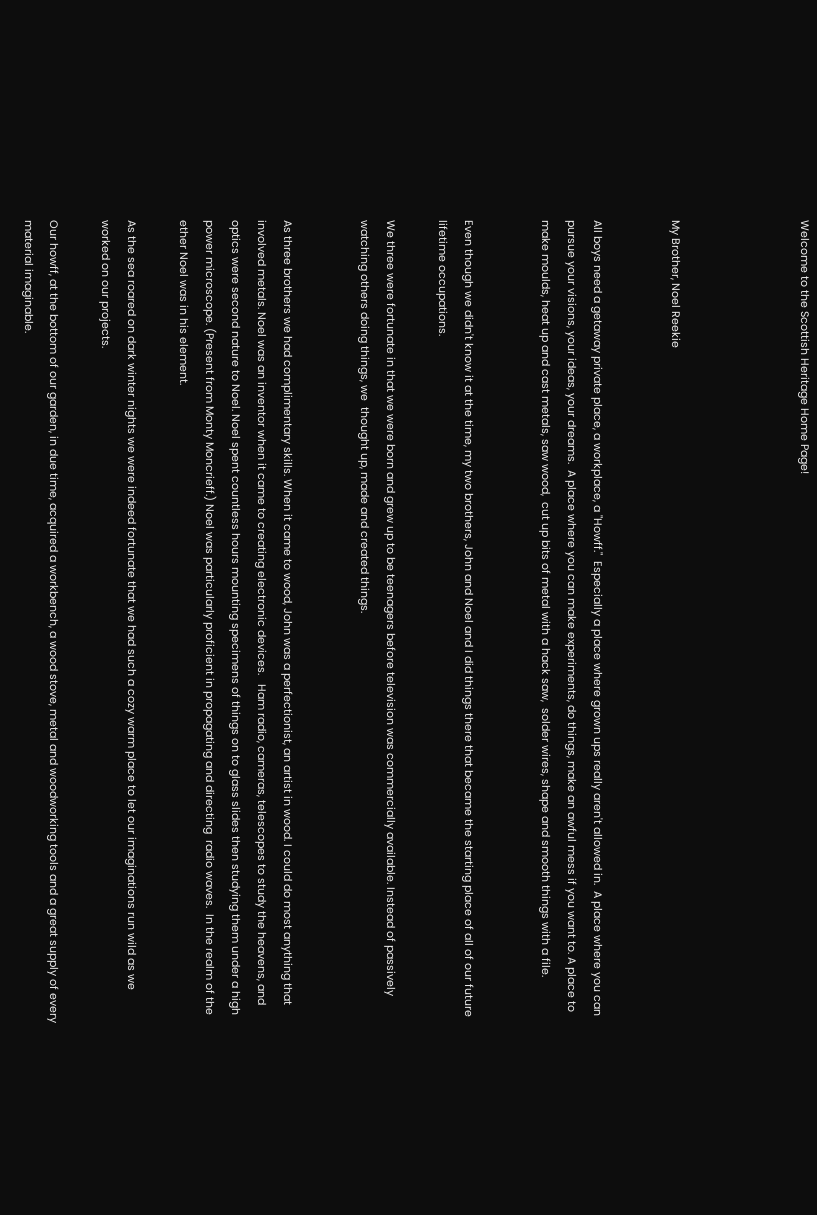Welcome to the Scottish Heritage Home Page!




My Brother, Noel Reekie


All boys need a getaway private place, a workplace, a "Howff."  Especially a place where grown ups really aren't allowed in.  A place where you can pursue your visions, your ideas, your dreams.  A place where you can make experiments, do things, make an awful mess if you want to. A place to make moulds, heat up and cast metals, saw wood,  cut up bits of metal with a hack saw,  solder wires, shape and smooth things with a file.


Even though we didn't know it at the time, my two brothers, John and Noel and I did things there that became the starting place of all of our future lifetime occupations.

We three were fortunate in that we were born and grew up to be teenagers before television was commercially available. Instead of passively watching others doing things, we  thought up, made and created things.


As three brothers we had complimentary skills. When it came to wood, John was a perfectionist, an artist in wood. I could do most anything that involved metals. Noel was an inventor when it came to creating electronic devices.   Ham radio, cameras, telescopes to study the heavens, and optics were second nature to Noel. Noel spent countless hours mounting specimens of things on to glass slides then studying them under a high power microscope. (Present from Monty Moncrieff.) Noel was particularly proficient in propagating and directing  radio waves.  In the realm of the ether Noel was in his element.

As the sea roared on dark winter nights we were indeed fortunate that we had such a cozy warm place to let our imaginations run wild as we worked on our projects.

Our howff, at the bottom of our garden, in due time, acquired a workbench, a wood stove, metal and woodworking tools and a great supply of every material imaginable.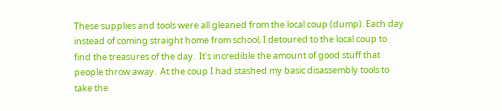These supplies and tools were all gleaned from the local coup (dump). Each day instead of coming straight home from school, I detoured to the local coup to find the treasures of the day.  It's incredible the amount of good stuff that people throw away.  At the coup I had stashed my basic disassembly tools to take the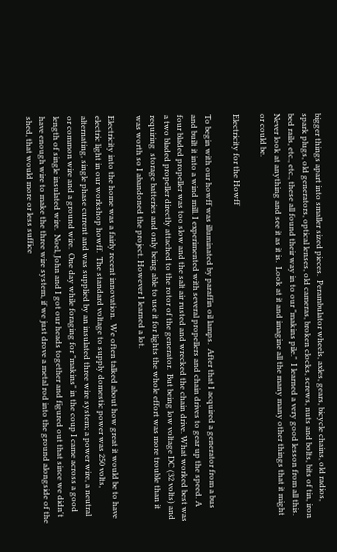bigger things apart into smaller sized pieces.  Perambulator wheels, axles, gears, bicycle chains, old radios, spark plugs, old generators, optical lenses, old cameras, broken clocks, screws, nuts and bolts, bits of tin, iron bed rails, etc., etc., these all found their way in to our "makins pile."  I learned a very good lesson from all this.  Never look at anything and see it as it is.  Look at it and imagine all the many many other things that it might or could be.

Electricity for the Howff

To begin with our howff was illuminated by paraffin oil lamps.  After that I acquired a generator from a bus and built it into a wind mill. I experimented with several propellers and chain drives to gear up the speed. A four bladed propeller was too slow and the salt air rusted and wrecked the chain drive. What worked best was a two bladed propeller directly attached to the rotor of the generator.  But being low voltage DC (32 volts) and requiring  storage batteries and only being able to use it for lights the whole effort was more trouble than it was worth so I abandoned the project. However I learned a lot.

Electricity into the home was a fairly recent innovation.  We often talked about how great it would be to have electric light in our workshop howff.  The standard voltage to supply domestic power was 250 volts, alternating, single phase current and was supplied by an insulated three wire system; a power wire, a neutral or common wire and a ground wire.  One day while foraging for "makins" in the coup I came across a good length of single insulated wire.  Noel, John and I got our heads together and figured out that since we didn't have enough wire to make the three wire system, if we just drove a metal rod into the ground alongside of the shed, that would more or less suffice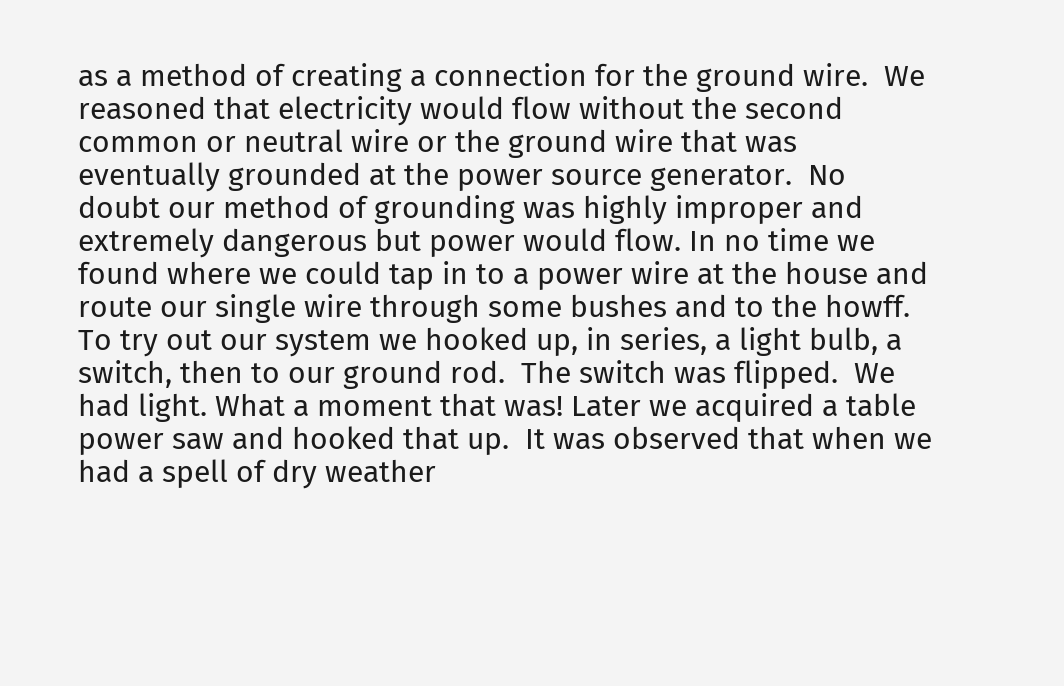as a method of creating a connection for the ground wire.  We reasoned that electricity would flow without the second common or neutral wire or the ground wire that was eventually grounded at the power source generator.  No doubt our method of grounding was highly improper and extremely dangerous but power would flow. In no time we found where we could tap in to a power wire at the house and route our single wire through some bushes and to the howff.  To try out our system we hooked up, in series, a light bulb, a switch, then to our ground rod.  The switch was flipped.  We had light. What a moment that was! Later we acquired a table power saw and hooked that up.  It was observed that when we had a spell of dry weather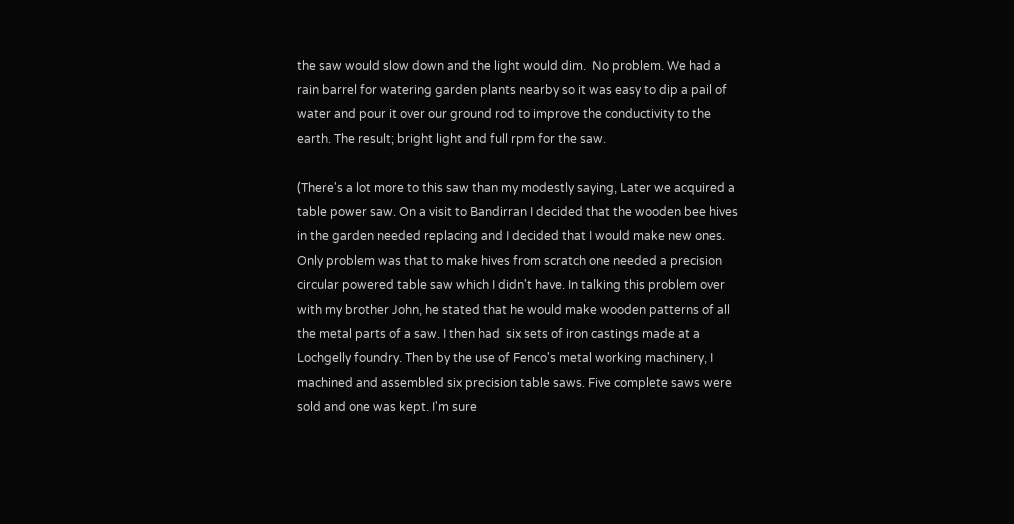the saw would slow down and the light would dim.  No problem. We had a rain barrel for watering garden plants nearby so it was easy to dip a pail of water and pour it over our ground rod to improve the conductivity to the earth. The result; bright light and full rpm for the saw.

(There's a lot more to this saw than my modestly saying, Later we acquired a table power saw. On a visit to Bandirran I decided that the wooden bee hives in the garden needed replacing and I decided that I would make new ones. Only problem was that to make hives from scratch one needed a precision circular powered table saw which I didn't have. In talking this problem over with my brother John, he stated that he would make wooden patterns of all the metal parts of a saw. I then had  six sets of iron castings made at a Lochgelly foundry. Then by the use of Fenco's metal working machinery, I machined and assembled six precision table saws. Five complete saws were sold and one was kept. I'm sure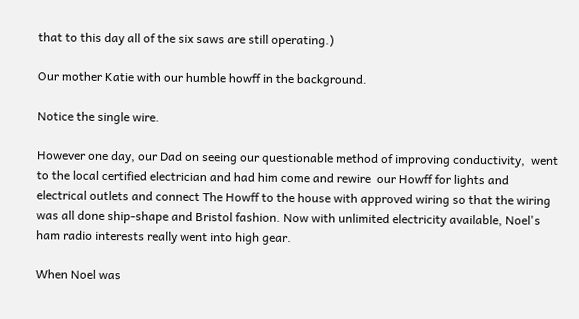that to this day all of the six saws are still operating.)

Our mother Katie with our humble howff in the background.

Notice the single wire.

However one day, our Dad on seeing our questionable method of improving conductivity,  went to the local certified electrician and had him come and rewire  our Howff for lights and electrical outlets and connect The Howff to the house with approved wiring so that the wiring was all done ship-shape and Bristol fashion. Now with unlimited electricity available, Noel's ham radio interests really went into high gear.

When Noel was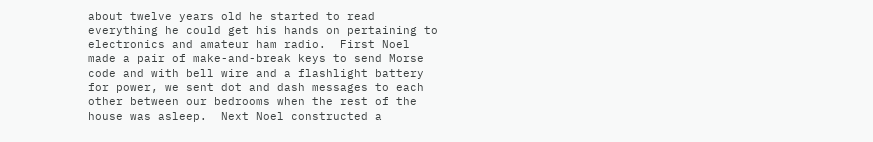about twelve years old he started to read everything he could get his hands on pertaining to electronics and amateur ham radio.  First Noel made a pair of make-and-break keys to send Morse code and with bell wire and a flashlight battery for power, we sent dot and dash messages to each other between our bedrooms when the rest of the house was asleep.  Next Noel constructed a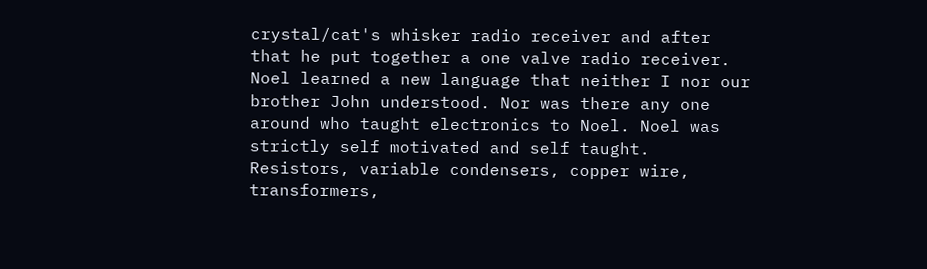crystal/cat's whisker radio receiver and after that he put together a one valve radio receiver. Noel learned a new language that neither I nor our brother John understood. Nor was there any one around who taught electronics to Noel. Noel was strictly self motivated and self taught. Resistors, variable condensers, copper wire, transformers,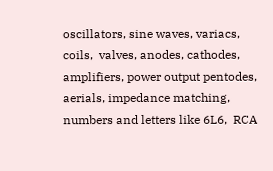oscillators, sine waves, variacs, coils,  valves, anodes, cathodes, amplifiers, power output pentodes, aerials, impedance matching, numbers and letters like 6L6,  RCA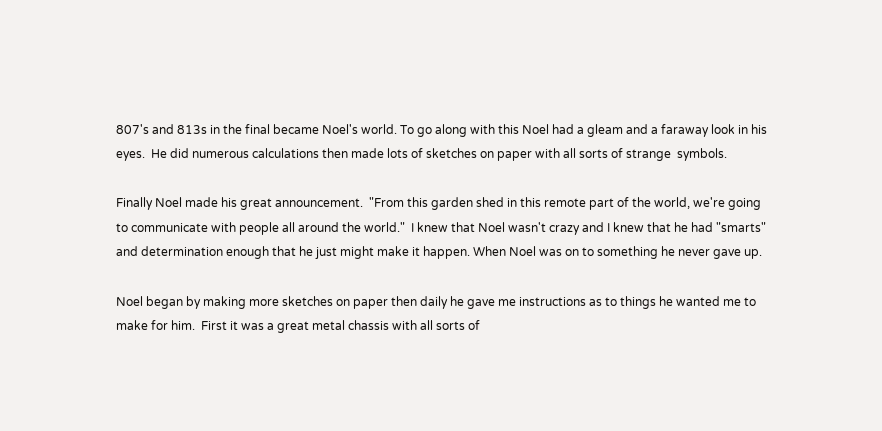807's and 813s in the final became Noel's world. To go along with this Noel had a gleam and a faraway look in his eyes.  He did numerous calculations then made lots of sketches on paper with all sorts of strange  symbols.

Finally Noel made his great announcement.  "From this garden shed in this remote part of the world, we're going to communicate with people all around the world."  I knew that Noel wasn't crazy and I knew that he had "smarts" and determination enough that he just might make it happen. When Noel was on to something he never gave up.

Noel began by making more sketches on paper then daily he gave me instructions as to things he wanted me to make for him.  First it was a great metal chassis with all sorts of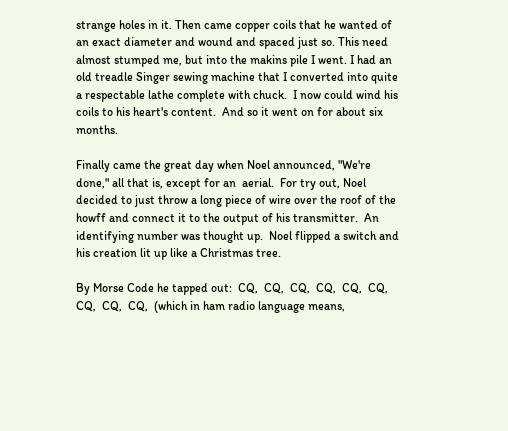strange holes in it. Then came copper coils that he wanted of an exact diameter and wound and spaced just so. This need almost stumped me, but into the makins pile I went. I had an old treadle Singer sewing machine that I converted into quite a respectable lathe complete with chuck.  I now could wind his coils to his heart's content.  And so it went on for about six months.

Finally came the great day when Noel announced, "We're done," all that is, except for an  aerial.  For try out, Noel decided to just throw a long piece of wire over the roof of the howff and connect it to the output of his transmitter.  An identifying number was thought up.  Noel flipped a switch and his creation lit up like a Christmas tree.

By Morse Code he tapped out:  CQ,  CQ,  CQ,  CQ,  CQ,  CQ,  CQ,  CQ,  CQ,  (which in ham radio language means,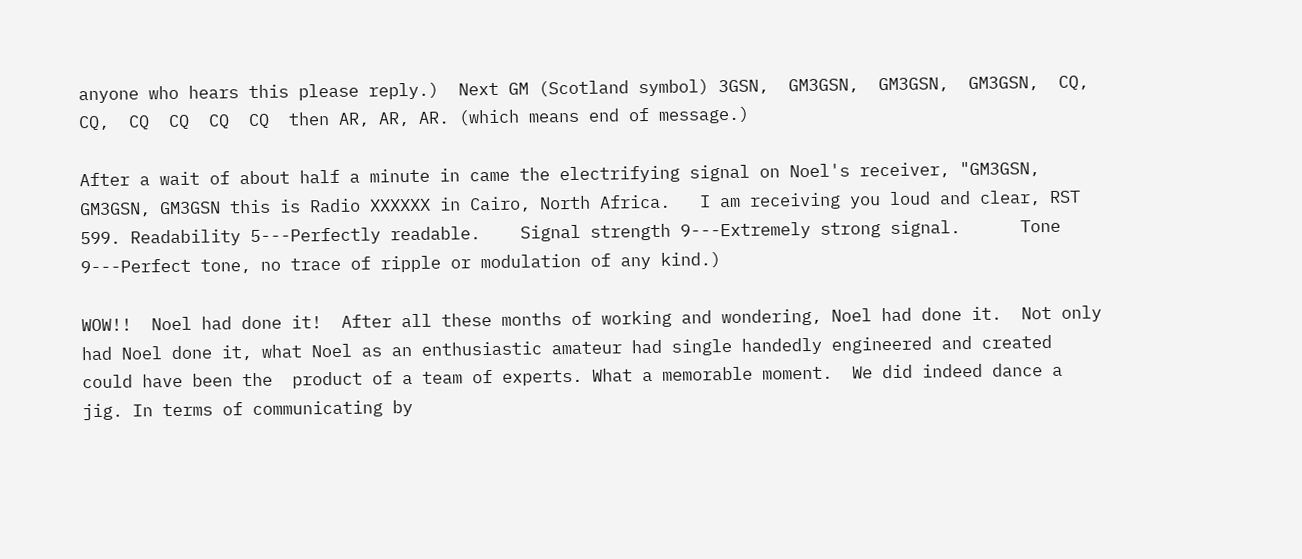anyone who hears this please reply.)  Next GM (Scotland symbol) 3GSN,  GM3GSN,  GM3GSN,  GM3GSN,  CQ,  CQ,  CQ  CQ  CQ  CQ  then AR, AR, AR. (which means end of message.)

After a wait of about half a minute in came the electrifying signal on Noel's receiver, "GM3GSN, GM3GSN, GM3GSN this is Radio XXXXXX in Cairo, North Africa.   I am receiving you loud and clear, RST 599. Readability 5---Perfectly readable.    Signal strength 9---Extremely strong signal.      Tone 9---Perfect tone, no trace of ripple or modulation of any kind.)

WOW!!  Noel had done it!  After all these months of working and wondering, Noel had done it.  Not only had Noel done it, what Noel as an enthusiastic amateur had single handedly engineered and created could have been the  product of a team of experts. What a memorable moment.  We did indeed dance a jig. In terms of communicating by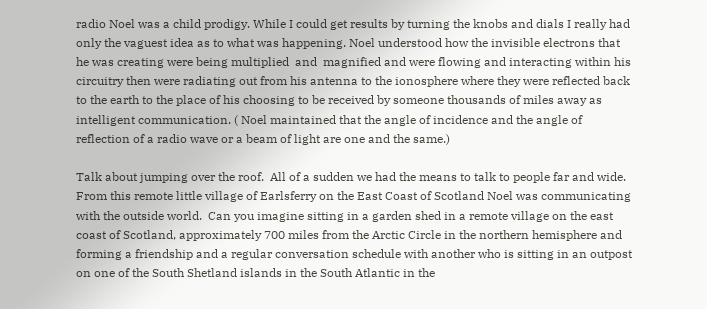radio Noel was a child prodigy. While I could get results by turning the knobs and dials I really had only the vaguest idea as to what was happening. Noel understood how the invisible electrons that he was creating were being multiplied  and  magnified and were flowing and interacting within his circuitry then were radiating out from his antenna to the ionosphere where they were reflected back to the earth to the place of his choosing to be received by someone thousands of miles away as intelligent communication. ( Noel maintained that the angle of incidence and the angle of reflection of a radio wave or a beam of light are one and the same.)

Talk about jumping over the roof.  All of a sudden we had the means to talk to people far and wide.  From this remote little village of Earlsferry on the East Coast of Scotland Noel was communicating with the outside world.  Can you imagine sitting in a garden shed in a remote village on the east coast of Scotland, approximately 700 miles from the Arctic Circle in the northern hemisphere and forming a friendship and a regular conversation schedule with another who is sitting in an outpost on one of the South Shetland islands in the South Atlantic in the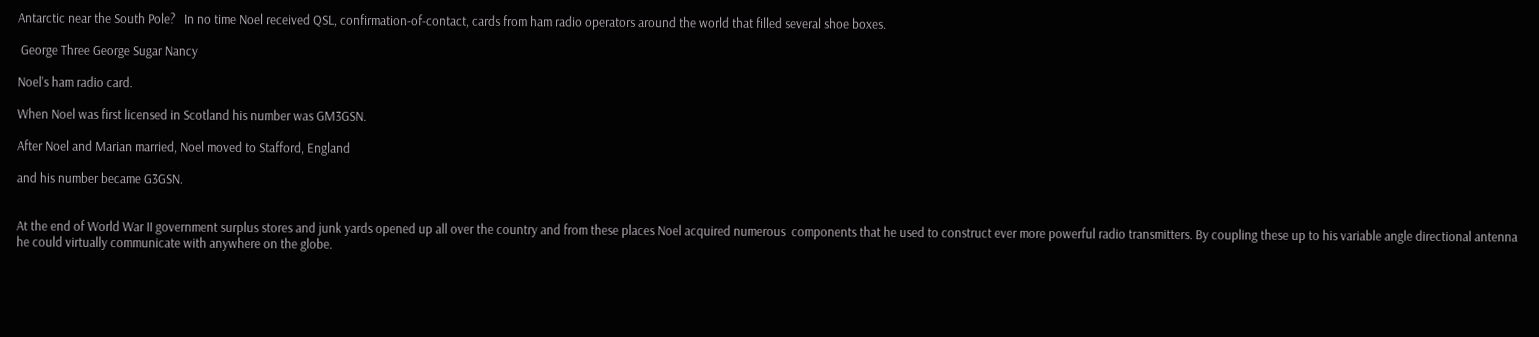Antarctic near the South Pole?   In no time Noel received QSL, confirmation-of-contact, cards from ham radio operators around the world that filled several shoe boxes.

 George Three George Sugar Nancy

Noel's ham radio card.

When Noel was first licensed in Scotland his number was GM3GSN.

After Noel and Marian married, Noel moved to Stafford, England

and his number became G3GSN.


At the end of World War II government surplus stores and junk yards opened up all over the country and from these places Noel acquired numerous  components that he used to construct ever more powerful radio transmitters. By coupling these up to his variable angle directional antenna he could virtually communicate with anywhere on the globe.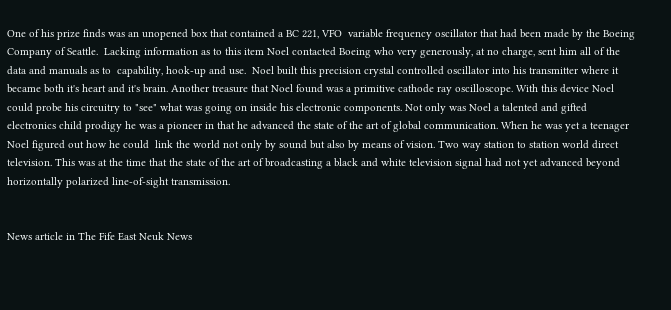One of his prize finds was an unopened box that contained a BC 221, VFO  variable frequency oscillator that had been made by the Boeing Company of Seattle.  Lacking information as to this item Noel contacted Boeing who very generously, at no charge, sent him all of the data and manuals as to  capability, hook-up and use.  Noel built this precision crystal controlled oscillator into his transmitter where it became both it's heart and it's brain. Another treasure that Noel found was a primitive cathode ray oscilloscope. With this device Noel could probe his circuitry to "see" what was going on inside his electronic components. Not only was Noel a talented and gifted electronics child prodigy he was a pioneer in that he advanced the state of the art of global communication. When he was yet a teenager Noel figured out how he could  link the world not only by sound but also by means of vision. Two way station to station world direct television. This was at the time that the state of the art of broadcasting a black and white television signal had not yet advanced beyond horizontally polarized line-of-sight transmission.


News article in The Fife East Neuk News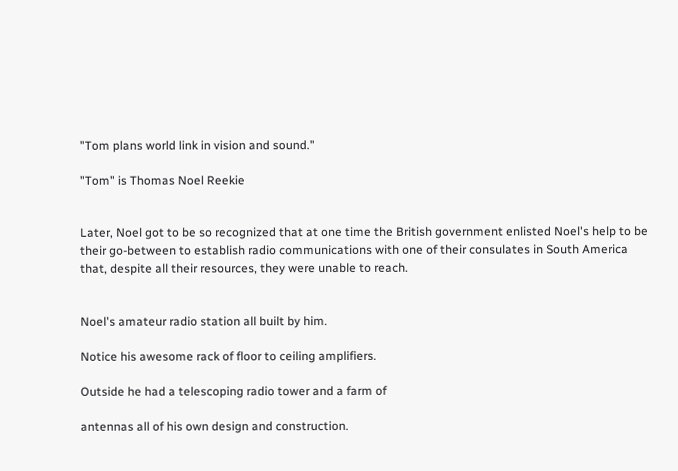"Tom plans world link in vision and sound."

"Tom" is Thomas Noel Reekie


Later, Noel got to be so recognized that at one time the British government enlisted Noel's help to be their go-between to establish radio communications with one of their consulates in South America that, despite all their resources, they were unable to reach.


Noel's amateur radio station all built by him.

Notice his awesome rack of floor to ceiling amplifiers.

Outside he had a telescoping radio tower and a farm of

antennas all of his own design and construction.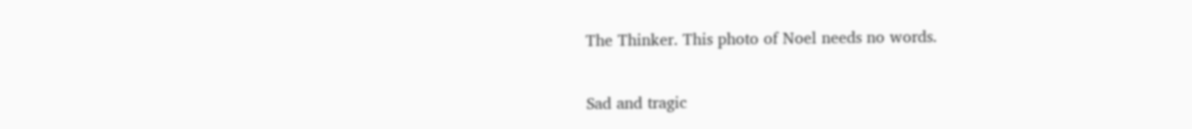The Thinker. This photo of Noel needs no words.


Sad and tragic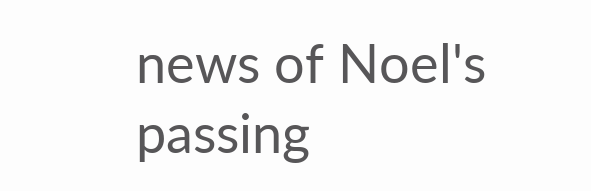news of Noel's passing